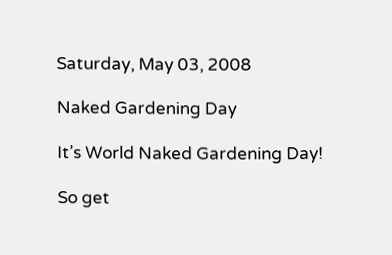Saturday, May 03, 2008

Naked Gardening Day

It’s World Naked Gardening Day!

So get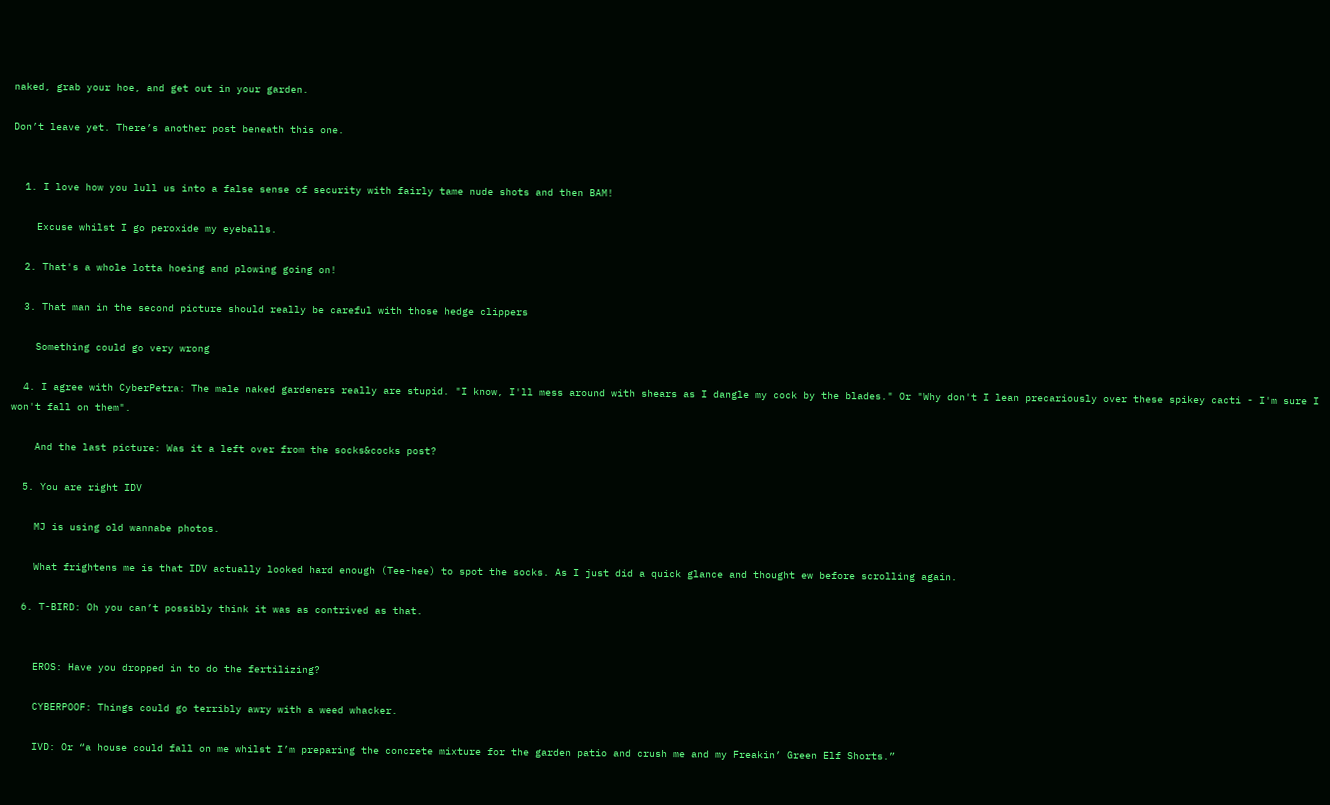naked, grab your hoe, and get out in your garden.

Don’t leave yet. There’s another post beneath this one.


  1. I love how you lull us into a false sense of security with fairly tame nude shots and then BAM!

    Excuse whilst I go peroxide my eyeballs.

  2. That's a whole lotta hoeing and plowing going on!

  3. That man in the second picture should really be careful with those hedge clippers

    Something could go very wrong

  4. I agree with CyberPetra: The male naked gardeners really are stupid. "I know, I'll mess around with shears as I dangle my cock by the blades." Or "Why don't I lean precariously over these spikey cacti - I'm sure I won't fall on them".

    And the last picture: Was it a left over from the socks&cocks post?

  5. You are right IDV

    MJ is using old wannabe photos.

    What frightens me is that IDV actually looked hard enough (Tee-hee) to spot the socks. As I just did a quick glance and thought ew before scrolling again.

  6. T-BIRD: Oh you can’t possibly think it was as contrived as that.


    EROS: Have you dropped in to do the fertilizing?

    CYBERPOOF: Things could go terribly awry with a weed whacker.

    IVD: Or “a house could fall on me whilst I’m preparing the concrete mixture for the garden patio and crush me and my Freakin’ Green Elf Shorts.”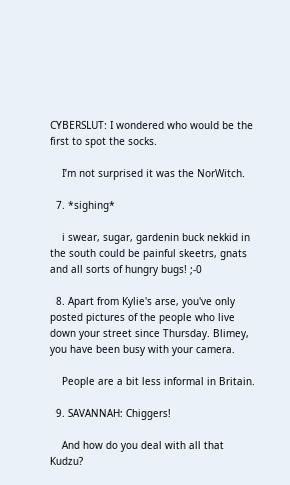CYBERSLUT: I wondered who would be the first to spot the socks.

    I’m not surprised it was the NorWitch.

  7. *sighing*

    i swear, sugar, gardenin buck nekkid in the south could be painful skeetrs, gnats and all sorts of hungry bugs! ;-0

  8. Apart from Kylie's arse, you've only posted pictures of the people who live down your street since Thursday. Blimey, you have been busy with your camera.

    People are a bit less informal in Britain.

  9. SAVANNAH: Chiggers!

    And how do you deal with all that Kudzu?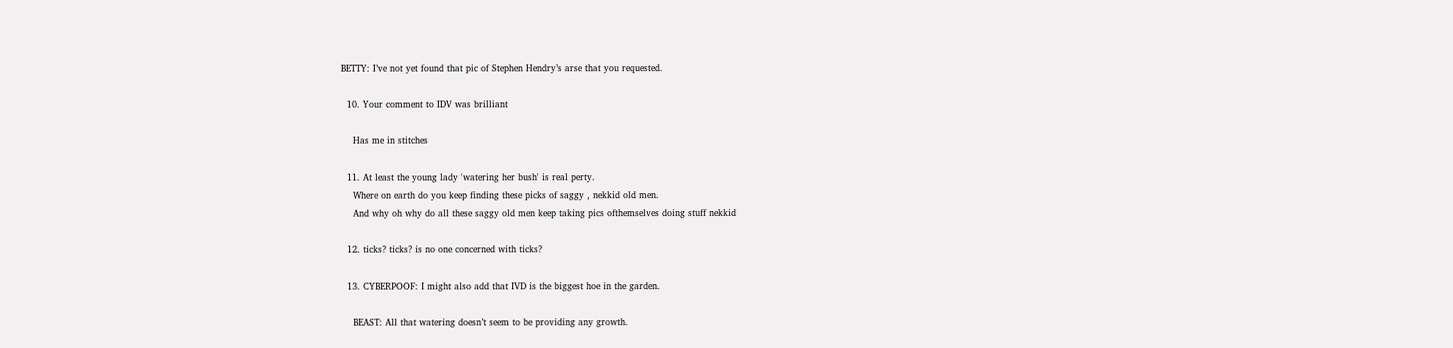BETTY: I’ve not yet found that pic of Stephen Hendry’s arse that you requested.

  10. Your comment to IDV was brilliant

    Has me in stitches

  11. At least the young lady 'watering her bush' is real perty.
    Where on earth do you keep finding these picks of saggy , nekkid old men.
    And why oh why do all these saggy old men keep taking pics ofthemselves doing stuff nekkid

  12. ticks? ticks? is no one concerned with ticks?

  13. CYBERPOOF: I might also add that IVD is the biggest hoe in the garden.

    BEAST: All that watering doesn’t seem to be providing any growth.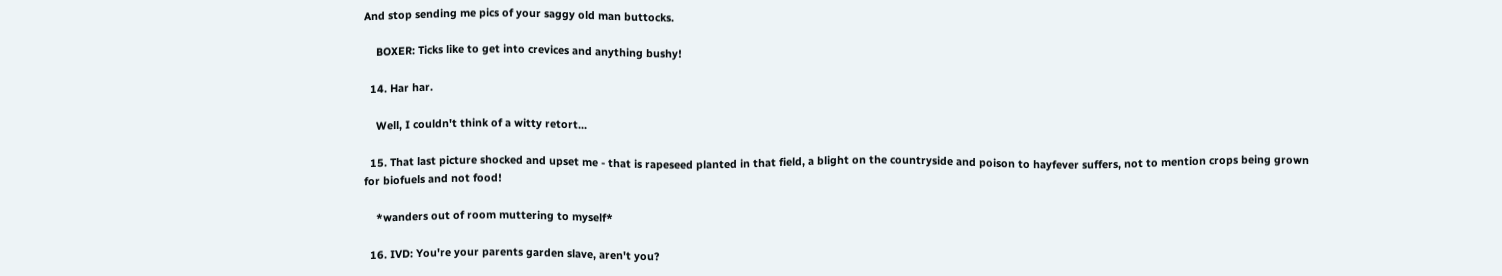And stop sending me pics of your saggy old man buttocks.

    BOXER: Ticks like to get into crevices and anything bushy!

  14. Har har.

    Well, I couldn't think of a witty retort...

  15. That last picture shocked and upset me - that is rapeseed planted in that field, a blight on the countryside and poison to hayfever suffers, not to mention crops being grown for biofuels and not food!

    *wanders out of room muttering to myself*

  16. IVD: You're your parents garden slave, aren't you?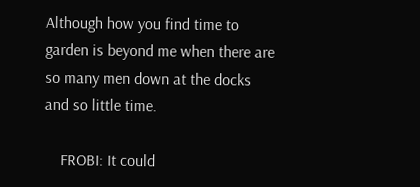Although how you find time to garden is beyond me when there are so many men down at the docks and so little time.

    FROBI: It could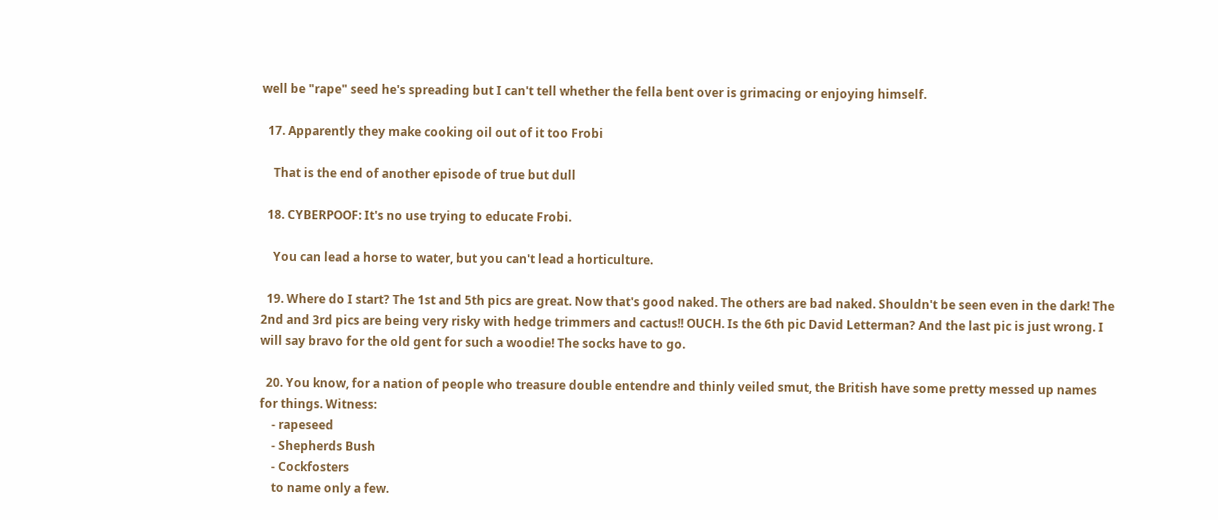well be "rape" seed he's spreading but I can't tell whether the fella bent over is grimacing or enjoying himself.

  17. Apparently they make cooking oil out of it too Frobi

    That is the end of another episode of true but dull

  18. CYBERPOOF: It's no use trying to educate Frobi.

    You can lead a horse to water, but you can't lead a horticulture.

  19. Where do I start? The 1st and 5th pics are great. Now that's good naked. The others are bad naked. Shouldn't be seen even in the dark! The 2nd and 3rd pics are being very risky with hedge trimmers and cactus!! OUCH. Is the 6th pic David Letterman? And the last pic is just wrong. I will say bravo for the old gent for such a woodie! The socks have to go.

  20. You know, for a nation of people who treasure double entendre and thinly veiled smut, the British have some pretty messed up names for things. Witness:
    - rapeseed
    - Shepherds Bush
    - Cockfosters
    to name only a few.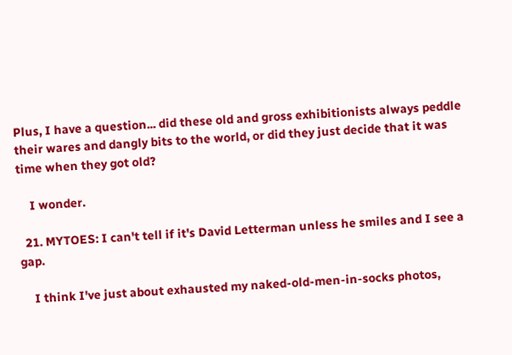Plus, I have a question... did these old and gross exhibitionists always peddle their wares and dangly bits to the world, or did they just decide that it was time when they got old?

    I wonder.

  21. MYTOES: I can't tell if it's David Letterman unless he smiles and I see a gap.

    I think I've just about exhausted my naked-old-men-in-socks photos,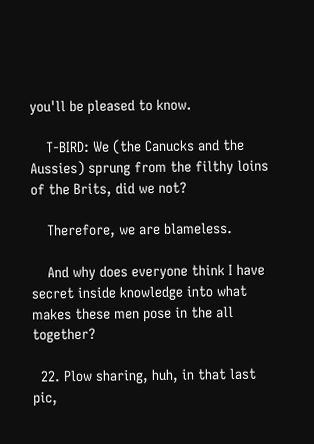you'll be pleased to know.

    T-BIRD: We (the Canucks and the Aussies) sprung from the filthy loins of the Brits, did we not?

    Therefore, we are blameless.

    And why does everyone think I have secret inside knowledge into what makes these men pose in the all together?

  22. Plow sharing, huh, in that last pic,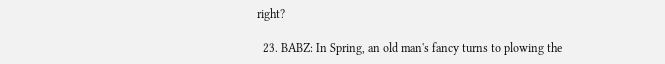right?

  23. BABZ: In Spring, an old man's fancy turns to plowing the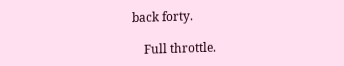back forty.

    Full throttle.